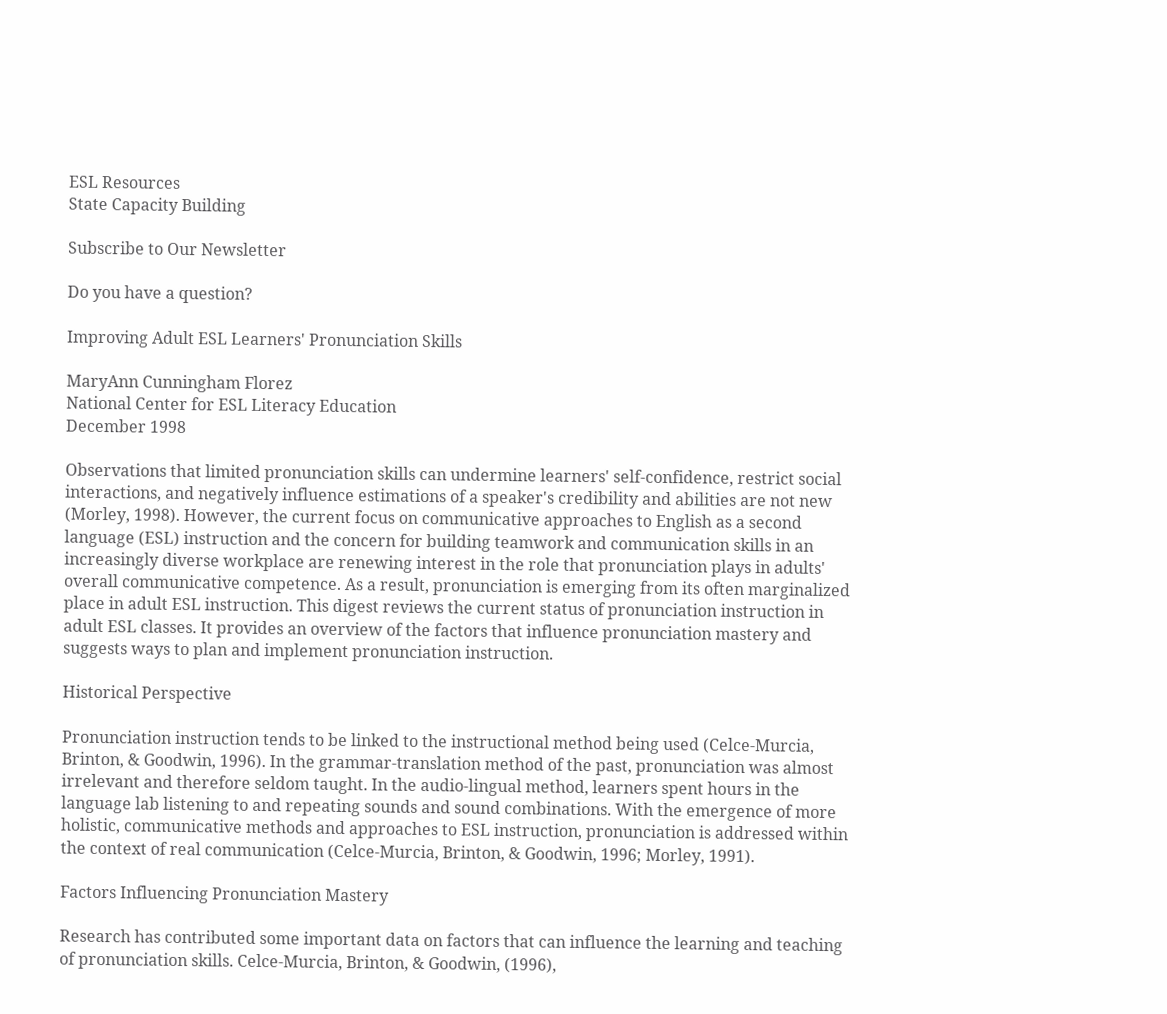ESL Resources
State Capacity Building

Subscribe to Our Newsletter

Do you have a question?

Improving Adult ESL Learners' Pronunciation Skills

MaryAnn Cunningham Florez
National Center for ESL Literacy Education
December 1998

Observations that limited pronunciation skills can undermine learners' self-confidence, restrict social interactions, and negatively influence estimations of a speaker's credibility and abilities are not new (Morley, 1998). However, the current focus on communicative approaches to English as a second language (ESL) instruction and the concern for building teamwork and communication skills in an increasingly diverse workplace are renewing interest in the role that pronunciation plays in adults' overall communicative competence. As a result, pronunciation is emerging from its often marginalized place in adult ESL instruction. This digest reviews the current status of pronunciation instruction in adult ESL classes. It provides an overview of the factors that influence pronunciation mastery and suggests ways to plan and implement pronunciation instruction.

Historical Perspective

Pronunciation instruction tends to be linked to the instructional method being used (Celce-Murcia, Brinton, & Goodwin, 1996). In the grammar-translation method of the past, pronunciation was almost irrelevant and therefore seldom taught. In the audio-lingual method, learners spent hours in the language lab listening to and repeating sounds and sound combinations. With the emergence of more holistic, communicative methods and approaches to ESL instruction, pronunciation is addressed within the context of real communication (Celce-Murcia, Brinton, & Goodwin, 1996; Morley, 1991).

Factors Influencing Pronunciation Mastery

Research has contributed some important data on factors that can influence the learning and teaching of pronunciation skills. Celce-Murcia, Brinton, & Goodwin, (1996),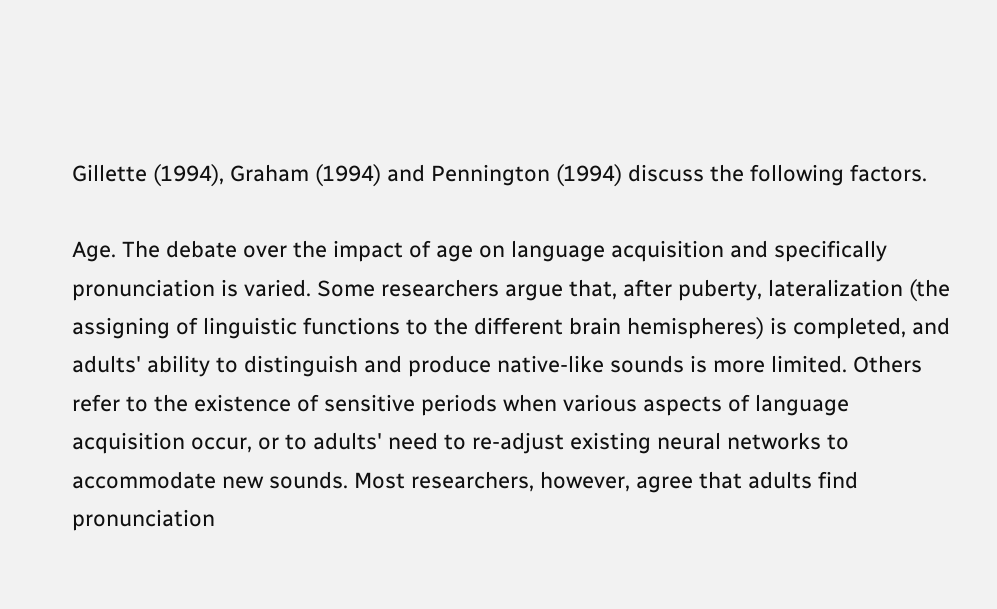Gillette (1994), Graham (1994) and Pennington (1994) discuss the following factors.

Age. The debate over the impact of age on language acquisition and specifically pronunciation is varied. Some researchers argue that, after puberty, lateralization (the assigning of linguistic functions to the different brain hemispheres) is completed, and adults' ability to distinguish and produce native-like sounds is more limited. Others refer to the existence of sensitive periods when various aspects of language acquisition occur, or to adults' need to re-adjust existing neural networks to accommodate new sounds. Most researchers, however, agree that adults find pronunciation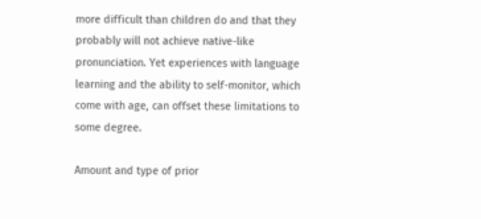more difficult than children do and that they probably will not achieve native-like pronunciation. Yet experiences with language learning and the ability to self-monitor, which come with age, can offset these limitations to some degree.

Amount and type of prior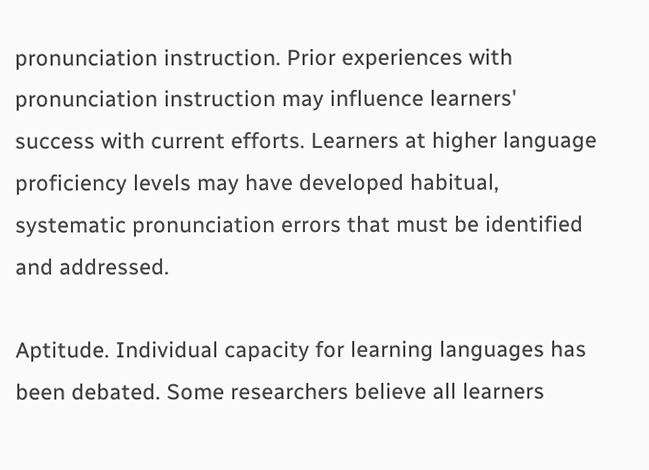pronunciation instruction. Prior experiences with pronunciation instruction may influence learners' success with current efforts. Learners at higher language proficiency levels may have developed habitual, systematic pronunciation errors that must be identified and addressed.

Aptitude. Individual capacity for learning languages has been debated. Some researchers believe all learners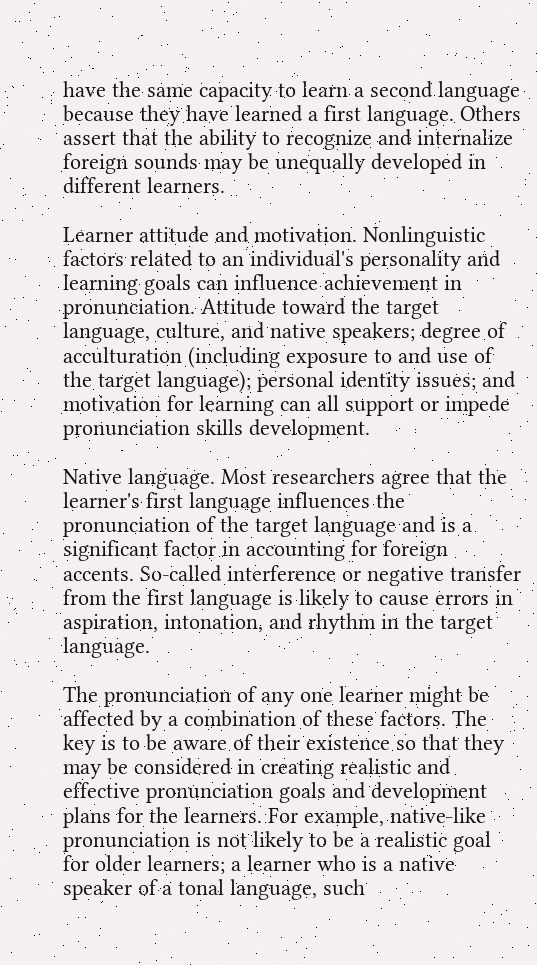have the same capacity to learn a second language because they have learned a first language. Others assert that the ability to recognize and internalize foreign sounds may be unequally developed in different learners.

Learner attitude and motivation. Nonlinguistic factors related to an individual's personality and learning goals can influence achievement in pronunciation. Attitude toward the target language, culture, and native speakers; degree of acculturation (including exposure to and use of the target language); personal identity issues; and motivation for learning can all support or impede pronunciation skills development.

Native language. Most researchers agree that the learner's first language influences the pronunciation of the target language and is a significant factor in accounting for foreign accents. So-called interference or negative transfer from the first language is likely to cause errors in aspiration, intonation, and rhythm in the target language.

The pronunciation of any one learner might be affected by a combination of these factors. The key is to be aware of their existence so that they may be considered in creating realistic and effective pronunciation goals and development plans for the learners. For example, native-like pronunciation is not likely to be a realistic goal for older learners; a learner who is a native speaker of a tonal language, such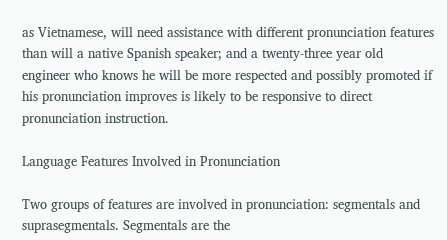as Vietnamese, will need assistance with different pronunciation features than will a native Spanish speaker; and a twenty-three year old engineer who knows he will be more respected and possibly promoted if his pronunciation improves is likely to be responsive to direct pronunciation instruction.

Language Features Involved in Pronunciation

Two groups of features are involved in pronunciation: segmentals and suprasegmentals. Segmentals are the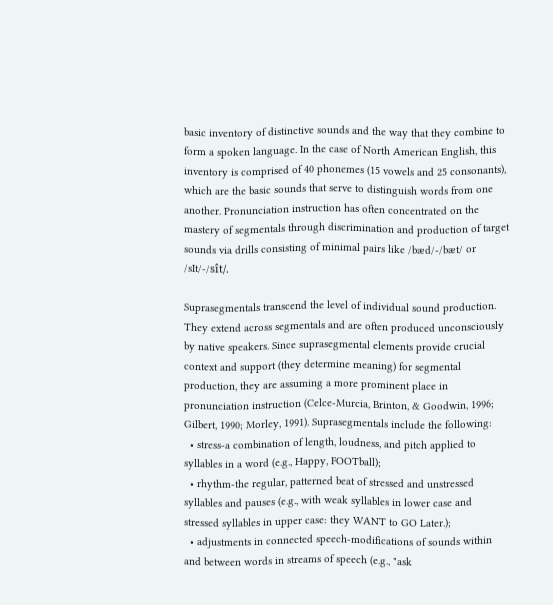basic inventory of distinctive sounds and the way that they combine to form a spoken language. In the case of North American English, this inventory is comprised of 40 phonemes (15 vowels and 25 consonants), which are the basic sounds that serve to distinguish words from one another. Pronunciation instruction has often concentrated on the mastery of segmentals through discrimination and production of target sounds via drills consisting of minimal pairs like /bæd/-/bæt/ or /sIt/-/sît/.

Suprasegmentals transcend the level of individual sound production. They extend across segmentals and are often produced unconsciously by native speakers. Since suprasegmental elements provide crucial context and support (they determine meaning) for segmental production, they are assuming a more prominent place in pronunciation instruction (Celce-Murcia, Brinton, & Goodwin, 1996; Gilbert, 1990; Morley, 1991). Suprasegmentals include the following:
  • stress-a combination of length, loudness, and pitch applied to syllables in a word (e.g., Happy, FOOTball);
  • rhythm-the regular, patterned beat of stressed and unstressed syllables and pauses (e.g., with weak syllables in lower case and stressed syllables in upper case: they WANT to GO Later.);
  • adjustments in connected speech-modifications of sounds within and between words in streams of speech (e.g., "ask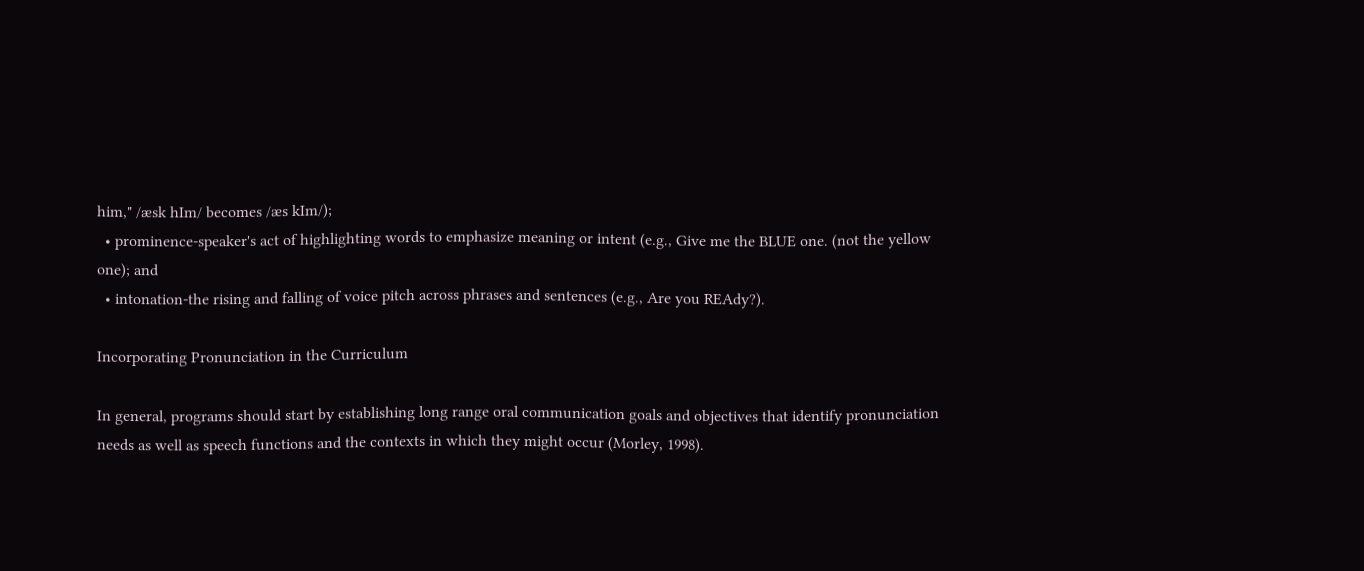him," /æsk hIm/ becomes /æs kIm/);
  • prominence-speaker's act of highlighting words to emphasize meaning or intent (e.g., Give me the BLUE one. (not the yellow one); and
  • intonation-the rising and falling of voice pitch across phrases and sentences (e.g., Are you REAdy?).

Incorporating Pronunciation in the Curriculum

In general, programs should start by establishing long range oral communication goals and objectives that identify pronunciation needs as well as speech functions and the contexts in which they might occur (Morley, 1998).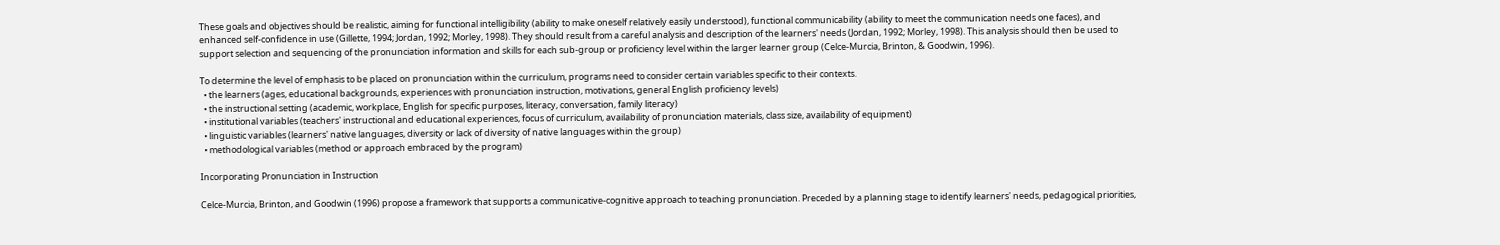These goals and objectives should be realistic, aiming for functional intelligibility (ability to make oneself relatively easily understood), functional communicability (ability to meet the communication needs one faces), and enhanced self-confidence in use (Gillette, 1994; Jordan, 1992; Morley, 1998). They should result from a careful analysis and description of the learners' needs (Jordan, 1992; Morley, 1998). This analysis should then be used to support selection and sequencing of the pronunciation information and skills for each sub-group or proficiency level within the larger learner group (Celce-Murcia, Brinton, & Goodwin, 1996).

To determine the level of emphasis to be placed on pronunciation within the curriculum, programs need to consider certain variables specific to their contexts.
  • the learners (ages, educational backgrounds, experiences with pronunciation instruction, motivations, general English proficiency levels)
  • the instructional setting (academic, workplace, English for specific purposes, literacy, conversation, family literacy)
  • institutional variables (teachers' instructional and educational experiences, focus of curriculum, availability of pronunciation materials, class size, availability of equipment)
  • linguistic variables (learners' native languages, diversity or lack of diversity of native languages within the group)
  • methodological variables (method or approach embraced by the program)

Incorporating Pronunciation in Instruction

Celce-Murcia, Brinton, and Goodwin (1996) propose a framework that supports a communicative-cognitive approach to teaching pronunciation. Preceded by a planning stage to identify learners' needs, pedagogical priorities,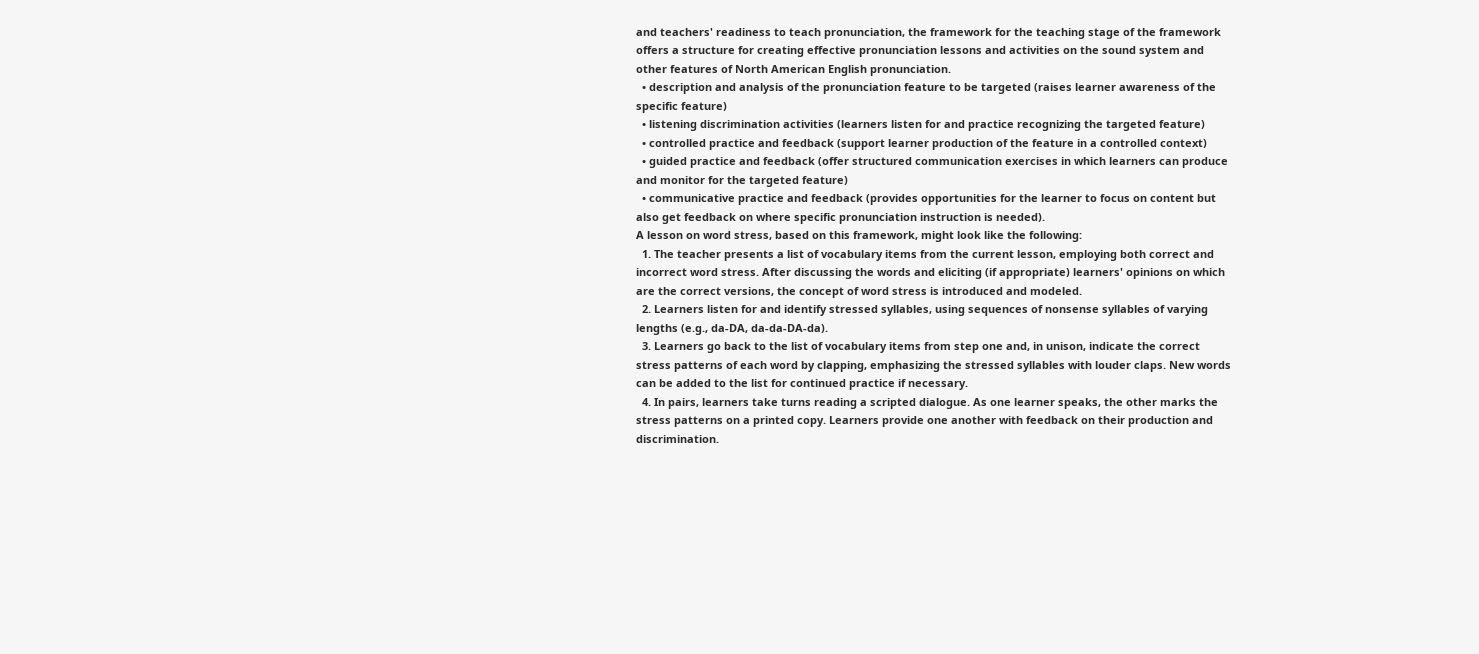and teachers' readiness to teach pronunciation, the framework for the teaching stage of the framework offers a structure for creating effective pronunciation lessons and activities on the sound system and other features of North American English pronunciation.
  • description and analysis of the pronunciation feature to be targeted (raises learner awareness of the specific feature)
  • listening discrimination activities (learners listen for and practice recognizing the targeted feature)
  • controlled practice and feedback (support learner production of the feature in a controlled context)
  • guided practice and feedback (offer structured communication exercises in which learners can produce and monitor for the targeted feature)
  • communicative practice and feedback (provides opportunities for the learner to focus on content but also get feedback on where specific pronunciation instruction is needed).
A lesson on word stress, based on this framework, might look like the following:
  1. The teacher presents a list of vocabulary items from the current lesson, employing both correct and incorrect word stress. After discussing the words and eliciting (if appropriate) learners' opinions on which are the correct versions, the concept of word stress is introduced and modeled.
  2. Learners listen for and identify stressed syllables, using sequences of nonsense syllables of varying lengths (e.g., da-DA, da-da-DA-da).
  3. Learners go back to the list of vocabulary items from step one and, in unison, indicate the correct stress patterns of each word by clapping, emphasizing the stressed syllables with louder claps. New words can be added to the list for continued practice if necessary.
  4. In pairs, learners take turns reading a scripted dialogue. As one learner speaks, the other marks the stress patterns on a printed copy. Learners provide one another with feedback on their production and discrimination.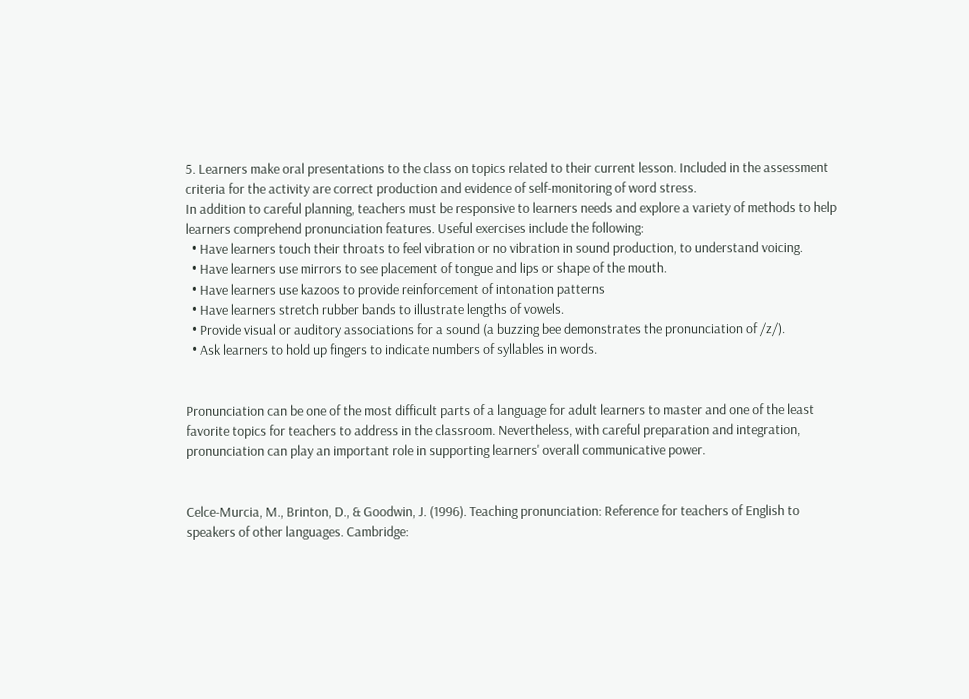5. Learners make oral presentations to the class on topics related to their current lesson. Included in the assessment criteria for the activity are correct production and evidence of self-monitoring of word stress.
In addition to careful planning, teachers must be responsive to learners needs and explore a variety of methods to help learners comprehend pronunciation features. Useful exercises include the following:
  • Have learners touch their throats to feel vibration or no vibration in sound production, to understand voicing.
  • Have learners use mirrors to see placement of tongue and lips or shape of the mouth.
  • Have learners use kazoos to provide reinforcement of intonation patterns
  • Have learners stretch rubber bands to illustrate lengths of vowels.
  • Provide visual or auditory associations for a sound (a buzzing bee demonstrates the pronunciation of /z/).
  • Ask learners to hold up fingers to indicate numbers of syllables in words.


Pronunciation can be one of the most difficult parts of a language for adult learners to master and one of the least favorite topics for teachers to address in the classroom. Nevertheless, with careful preparation and integration, pronunciation can play an important role in supporting learners' overall communicative power.


Celce-Murcia, M., Brinton, D., & Goodwin, J. (1996). Teaching pronunciation: Reference for teachers of English to speakers of other languages. Cambridge: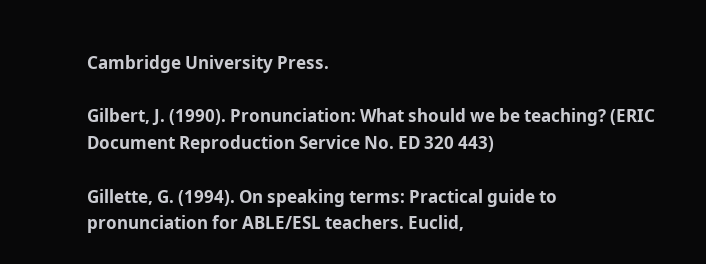Cambridge University Press.

Gilbert, J. (1990). Pronunciation: What should we be teaching? (ERIC Document Reproduction Service No. ED 320 443)

Gillette, G. (1994). On speaking terms: Practical guide to pronunciation for ABLE/ESL teachers. Euclid,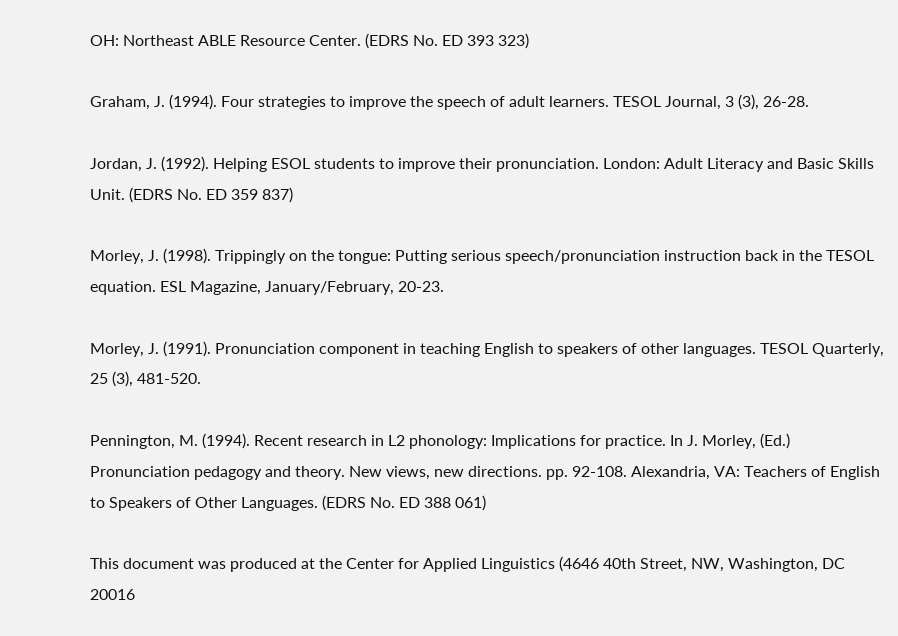OH: Northeast ABLE Resource Center. (EDRS No. ED 393 323)

Graham, J. (1994). Four strategies to improve the speech of adult learners. TESOL Journal, 3 (3), 26-28.

Jordan, J. (1992). Helping ESOL students to improve their pronunciation. London: Adult Literacy and Basic Skills Unit. (EDRS No. ED 359 837)

Morley, J. (1998). Trippingly on the tongue: Putting serious speech/pronunciation instruction back in the TESOL equation. ESL Magazine, January/February, 20-23.

Morley, J. (1991). Pronunciation component in teaching English to speakers of other languages. TESOL Quarterly, 25 (3), 481-520.

Pennington, M. (1994). Recent research in L2 phonology: Implications for practice. In J. Morley, (Ed.) Pronunciation pedagogy and theory. New views, new directions. pp. 92-108. Alexandria, VA: Teachers of English to Speakers of Other Languages. (EDRS No. ED 388 061)

This document was produced at the Center for Applied Linguistics (4646 40th Street, NW, Washington, DC 20016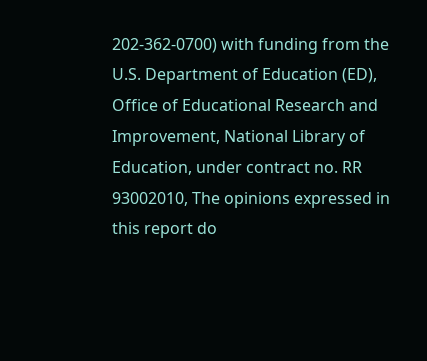202-362-0700) with funding from the U.S. Department of Education (ED), Office of Educational Research and Improvement, National Library of Education, under contract no. RR 93002010, The opinions expressed in this report do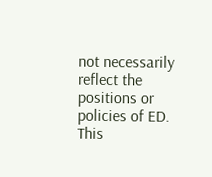not necessarily reflect the positions or policies of ED. This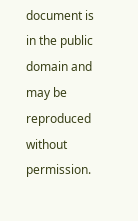document is in the public domain and may be reproduced without permission.